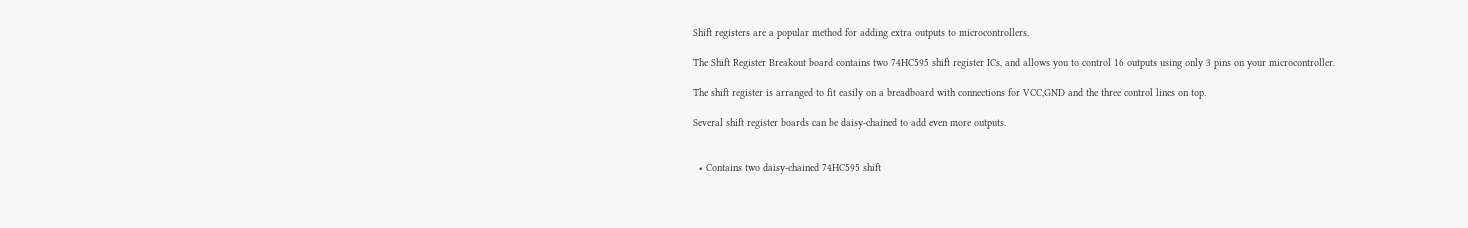Shift registers are a popular method for adding extra outputs to microcontrollers.

The Shift Register Breakout board contains two 74HC595 shift register ICs, and allows you to control 16 outputs using only 3 pins on your microcontroller.

The shift register is arranged to fit easily on a breadboard with connections for VCC,GND and the three control lines on top.

Several shift register boards can be daisy-chained to add even more outputs.


  • Contains two daisy-chained 74HC595 shift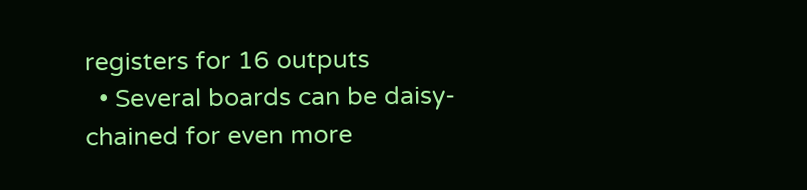registers for 16 outputs
  • Several boards can be daisy-chained for even more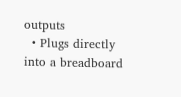outputs
  • Plugs directly into a breadboard